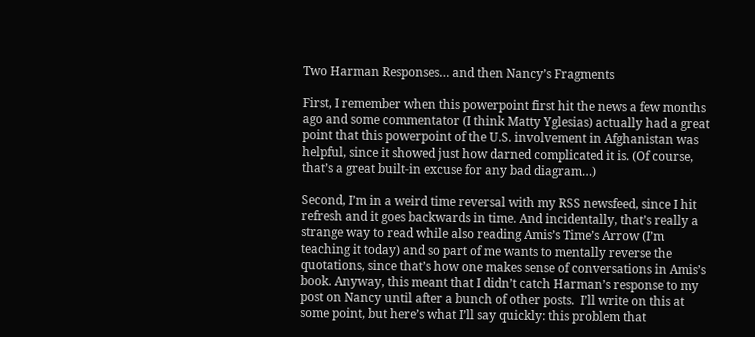Two Harman Responses… and then Nancy’s Fragments

First, I remember when this powerpoint first hit the news a few months ago and some commentator (I think Matty Yglesias) actually had a great point that this powerpoint of the U.S. involvement in Afghanistan was helpful, since it showed just how darned complicated it is. (Of course, that’s a great built-in excuse for any bad diagram…)

Second, I’m in a weird time reversal with my RSS newsfeed, since I hit refresh and it goes backwards in time. And incidentally, that’s really a strange way to read while also reading Amis’s Time’s Arrow (I’m teaching it today) and so part of me wants to mentally reverse the quotations, since that’s how one makes sense of conversations in Amis’s book. Anyway, this meant that I didn’t catch Harman’s response to my post on Nancy until after a bunch of other posts.  I’ll write on this at some point, but here’s what I’ll say quickly: this problem that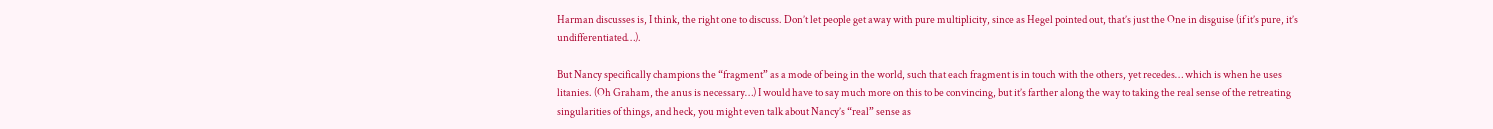Harman discusses is, I think, the right one to discuss. Don’t let people get away with pure multiplicity, since as Hegel pointed out, that’s just the One in disguise (if it’s pure, it’s undifferentiated…).

But Nancy specifically champions the “fragment” as a mode of being in the world, such that each fragment is in touch with the others, yet recedes… which is when he uses litanies. (Oh Graham, the anus is necessary…) I would have to say much more on this to be convincing, but it’s farther along the way to taking the real sense of the retreating singularities of things, and heck, you might even talk about Nancy’s “real” sense as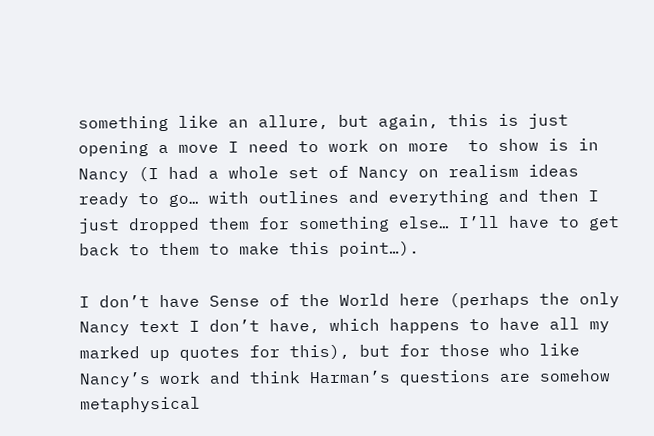something like an allure, but again, this is just opening a move I need to work on more  to show is in Nancy (I had a whole set of Nancy on realism ideas ready to go… with outlines and everything and then I just dropped them for something else… I’ll have to get back to them to make this point…).

I don’t have Sense of the World here (perhaps the only Nancy text I don’t have, which happens to have all my marked up quotes for this), but for those who like Nancy’s work and think Harman’s questions are somehow metaphysical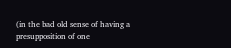(in the bad old sense of having a presupposition of one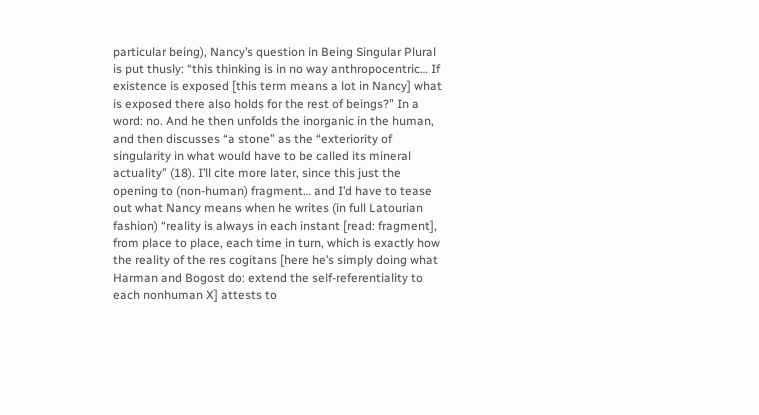particular being), Nancy’s question in Being Singular Plural is put thusly: “this thinking is in no way anthropocentric… If existence is exposed [this term means a lot in Nancy] what is exposed there also holds for the rest of beings?” In a word: no. And he then unfolds the inorganic in the human, and then discusses “a stone” as the “exteriority of singularity in what would have to be called its mineral actuality” (18). I’ll cite more later, since this just the opening to (non-human) fragment… and I’d have to tease out what Nancy means when he writes (in full Latourian fashion) “reality is always in each instant [read: fragment], from place to place, each time in turn, which is exactly how the reality of the res cogitans [here he’s simply doing what Harman and Bogost do: extend the self-referentiality to each nonhuman X] attests to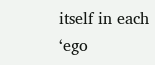itself in each ‘ego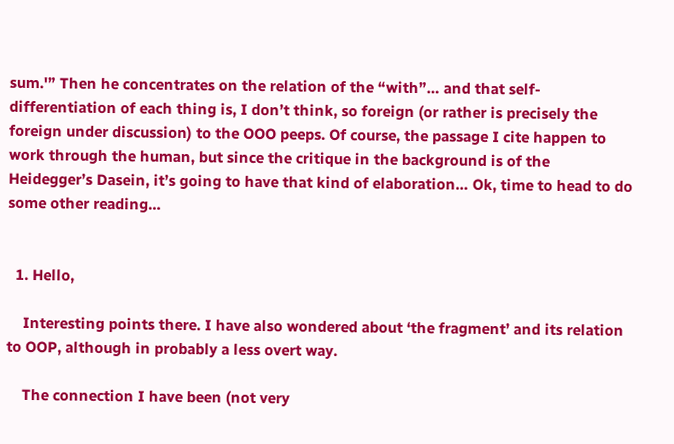sum.'” Then he concentrates on the relation of the “with”… and that self-differentiation of each thing is, I don’t think, so foreign (or rather is precisely the foreign under discussion) to the OOO peeps. Of course, the passage I cite happen to work through the human, but since the critique in the background is of the Heidegger’s Dasein, it’s going to have that kind of elaboration… Ok, time to head to do some other reading…


  1. Hello,

    Interesting points there. I have also wondered about ‘the fragment’ and its relation to OOP, although in probably a less overt way.

    The connection I have been (not very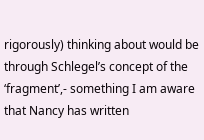rigorously) thinking about would be through Schlegel’s concept of the ‘fragment’,- something I am aware that Nancy has written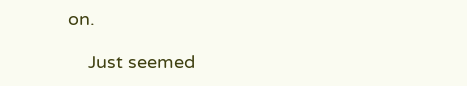on.

    Just seemed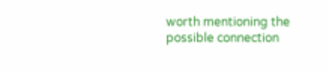worth mentioning the possible connection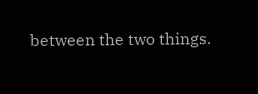between the two things.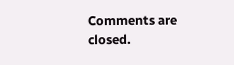Comments are closed.